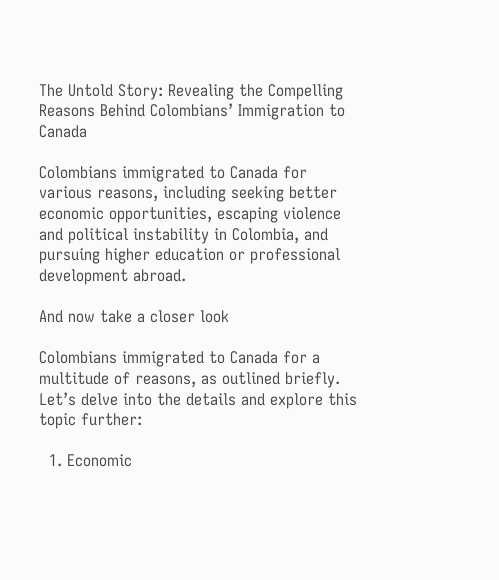The Untold Story: Revealing the Compelling Reasons Behind Colombians’ Immigration to Canada

Colombians immigrated to Canada for various reasons, including seeking better economic opportunities, escaping violence and political instability in Colombia, and pursuing higher education or professional development abroad.

And now take a closer look

Colombians immigrated to Canada for a multitude of reasons, as outlined briefly. Let’s delve into the details and explore this topic further:

  1. Economic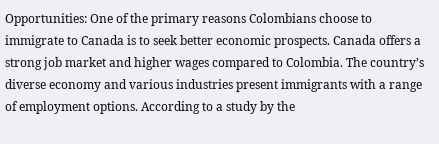Opportunities: One of the primary reasons Colombians choose to immigrate to Canada is to seek better economic prospects. Canada offers a strong job market and higher wages compared to Colombia. The country’s diverse economy and various industries present immigrants with a range of employment options. According to a study by the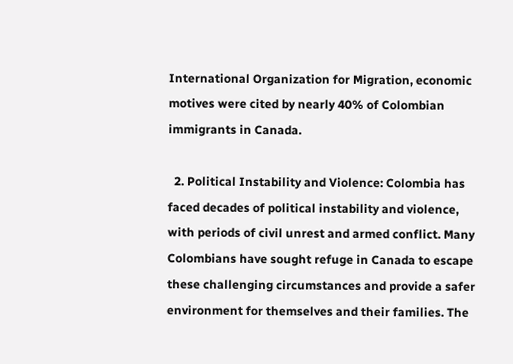International Organization for Migration, economic motives were cited by nearly 40% of Colombian immigrants in Canada.

  2. Political Instability and Violence: Colombia has faced decades of political instability and violence, with periods of civil unrest and armed conflict. Many Colombians have sought refuge in Canada to escape these challenging circumstances and provide a safer environment for themselves and their families. The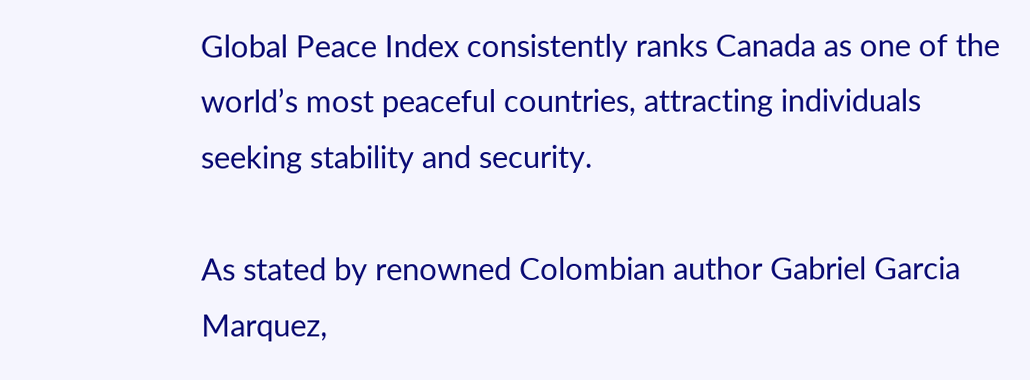Global Peace Index consistently ranks Canada as one of the world’s most peaceful countries, attracting individuals seeking stability and security.

As stated by renowned Colombian author Gabriel Garcia Marquez,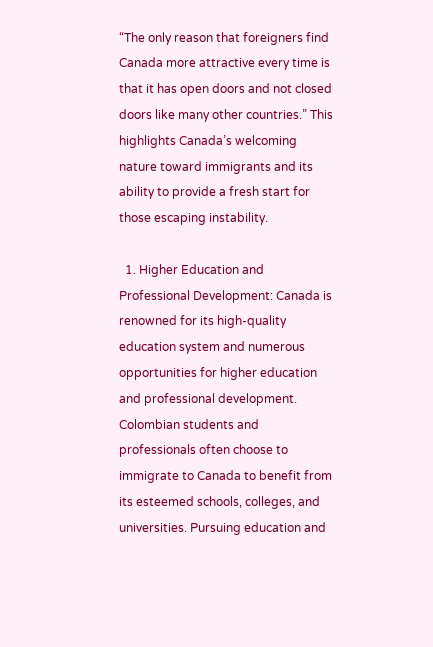“The only reason that foreigners find Canada more attractive every time is that it has open doors and not closed doors like many other countries.” This highlights Canada’s welcoming nature toward immigrants and its ability to provide a fresh start for those escaping instability.

  1. Higher Education and Professional Development: Canada is renowned for its high-quality education system and numerous opportunities for higher education and professional development. Colombian students and professionals often choose to immigrate to Canada to benefit from its esteemed schools, colleges, and universities. Pursuing education and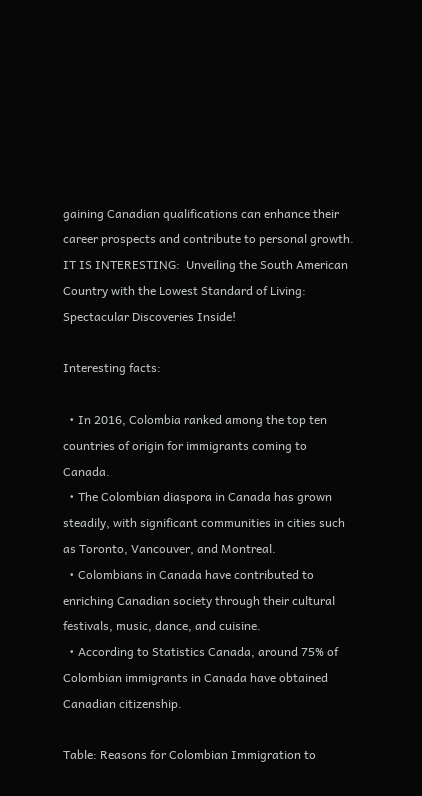gaining Canadian qualifications can enhance their career prospects and contribute to personal growth.
IT IS INTERESTING:  Unveiling the South American Country with the Lowest Standard of Living: Spectacular Discoveries Inside!

Interesting facts:

  • In 2016, Colombia ranked among the top ten countries of origin for immigrants coming to Canada.
  • The Colombian diaspora in Canada has grown steadily, with significant communities in cities such as Toronto, Vancouver, and Montreal.
  • Colombians in Canada have contributed to enriching Canadian society through their cultural festivals, music, dance, and cuisine.
  • According to Statistics Canada, around 75% of Colombian immigrants in Canada have obtained Canadian citizenship.

Table: Reasons for Colombian Immigration to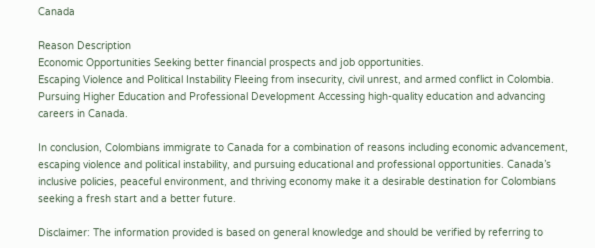Canada

Reason Description
Economic Opportunities Seeking better financial prospects and job opportunities.
Escaping Violence and Political Instability Fleeing from insecurity, civil unrest, and armed conflict in Colombia.
Pursuing Higher Education and Professional Development Accessing high-quality education and advancing careers in Canada.

In conclusion, Colombians immigrate to Canada for a combination of reasons including economic advancement, escaping violence and political instability, and pursuing educational and professional opportunities. Canada’s inclusive policies, peaceful environment, and thriving economy make it a desirable destination for Colombians seeking a fresh start and a better future.

Disclaimer: The information provided is based on general knowledge and should be verified by referring to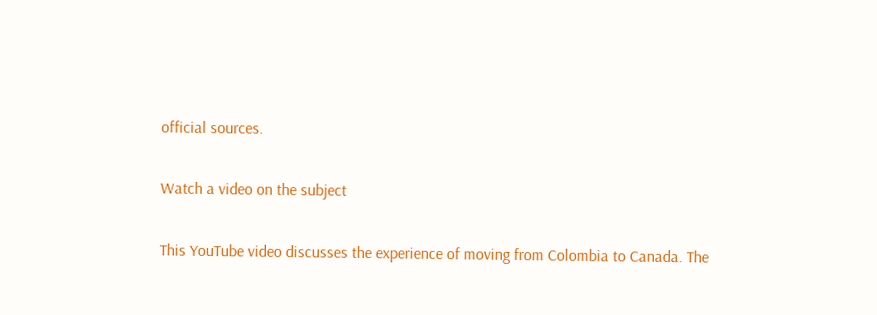official sources.

Watch a video on the subject

This YouTube video discusses the experience of moving from Colombia to Canada. The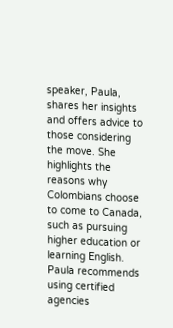speaker, Paula, shares her insights and offers advice to those considering the move. She highlights the reasons why Colombians choose to come to Canada, such as pursuing higher education or learning English. Paula recommends using certified agencies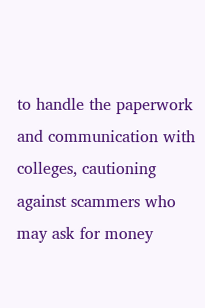to handle the paperwork and communication with colleges, cautioning against scammers who may ask for money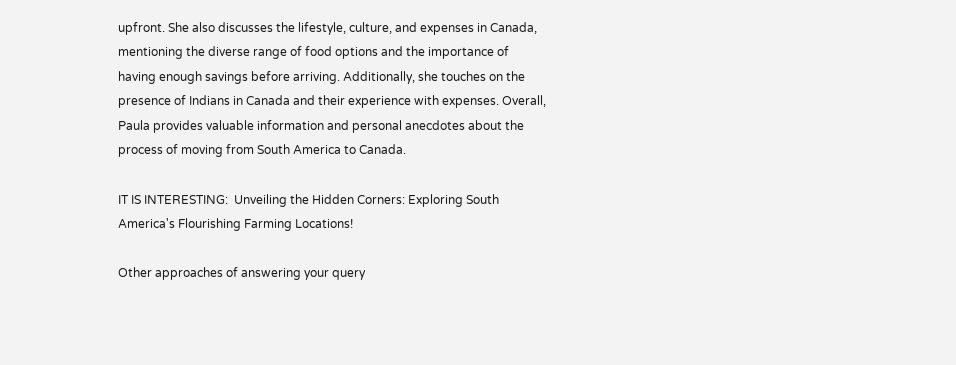upfront. She also discusses the lifestyle, culture, and expenses in Canada, mentioning the diverse range of food options and the importance of having enough savings before arriving. Additionally, she touches on the presence of Indians in Canada and their experience with expenses. Overall, Paula provides valuable information and personal anecdotes about the process of moving from South America to Canada.

IT IS INTERESTING:  Unveiling the Hidden Corners: Exploring South America's Flourishing Farming Locations!

Other approaches of answering your query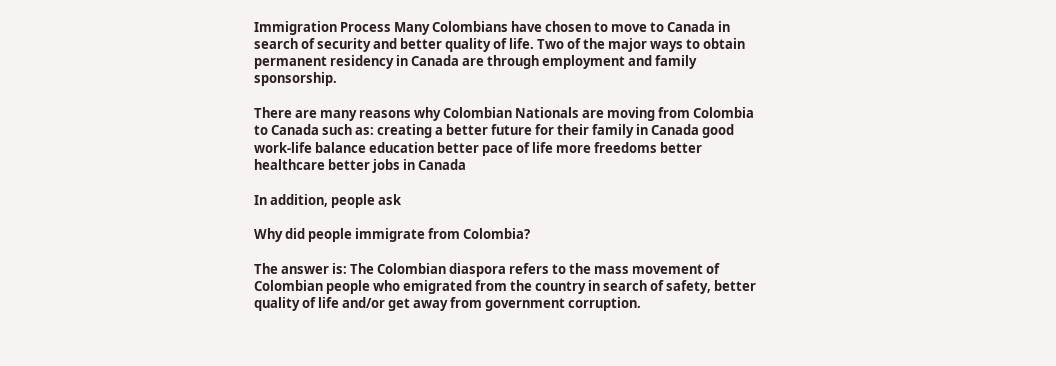Immigration Process Many Colombians have chosen to move to Canada in search of security and better quality of life. Two of the major ways to obtain permanent residency in Canada are through employment and family sponsorship.

There are many reasons why Colombian Nationals are moving from Colombia to Canada such as: creating a better future for their family in Canada good work-life balance education better pace of life more freedoms better healthcare better jobs in Canada

In addition, people ask

Why did people immigrate from Colombia?

The answer is: The Colombian diaspora refers to the mass movement of Colombian people who emigrated from the country in search of safety, better quality of life and/or get away from government corruption.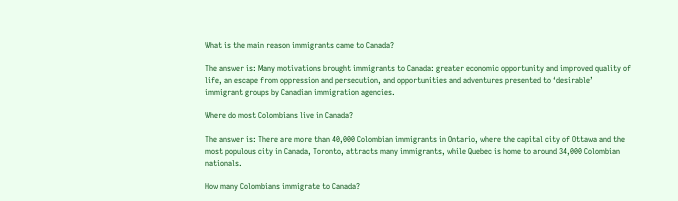What is the main reason immigrants came to Canada?

The answer is: Many motivations brought immigrants to Canada: greater economic opportunity and improved quality of life, an escape from oppression and persecution, and opportunities and adventures presented to ‘desirable’ immigrant groups by Canadian immigration agencies.

Where do most Colombians live in Canada?

The answer is: There are more than 40,000 Colombian immigrants in Ontario, where the capital city of Ottawa and the most populous city in Canada, Toronto, attracts many immigrants, while Quebec is home to around 34,000 Colombian nationals.

How many Colombians immigrate to Canada?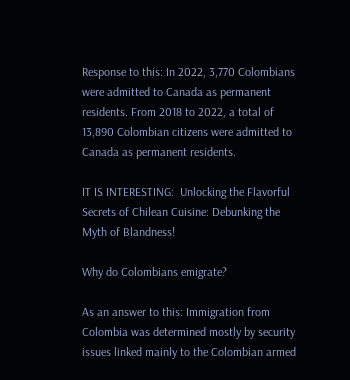Response to this: In 2022, 3,770 Colombians were admitted to Canada as permanent residents. From 2018 to 2022, a total of 13,890 Colombian citizens were admitted to Canada as permanent residents.

IT IS INTERESTING:  Unlocking the Flavorful Secrets of Chilean Cuisine: Debunking the Myth of Blandness!

Why do Colombians emigrate?

As an answer to this: Immigration from Colombia was determined mostly by security issues linked mainly to the Colombian armed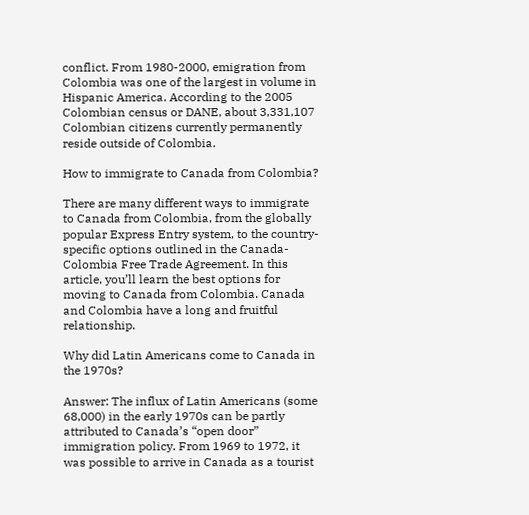conflict. From 1980-2000, emigration from Colombia was one of the largest in volume in Hispanic America. According to the 2005 Colombian census or DANE, about 3,331,107 Colombian citizens currently permanently reside outside of Colombia.

How to immigrate to Canada from Colombia?

There are many different ways to immigrate to Canada from Colombia, from the globally popular Express Entry system, to the country-specific options outlined in the Canada-Colombia Free Trade Agreement. In this article, you’ll learn the best options for moving to Canada from Colombia. Canada and Colombia have a long and fruitful relationship.

Why did Latin Americans come to Canada in the 1970s?

Answer: The influx of Latin Americans (some 68,000) in the early 1970s can be partly attributed to Canada’s “open door” immigration policy. From 1969 to 1972, it was possible to arrive in Canada as a tourist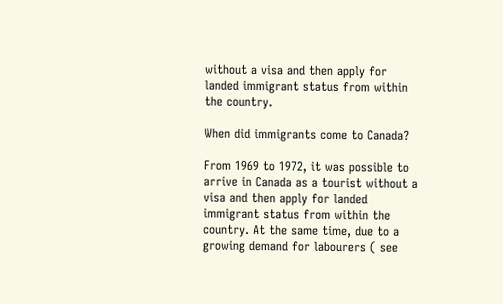without a visa and then apply for landed immigrant status from within the country.

When did immigrants come to Canada?

From 1969 to 1972, it was possible to arrive in Canada as a tourist without a visa and then apply for landed immigrant status from within the country. At the same time, due to a growing demand for labourers ( see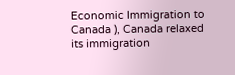Economic Immigration to Canada ), Canada relaxed its immigration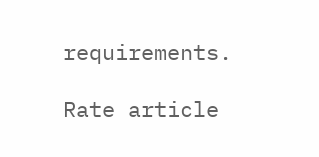requirements.

Rate article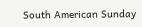South American Sunday